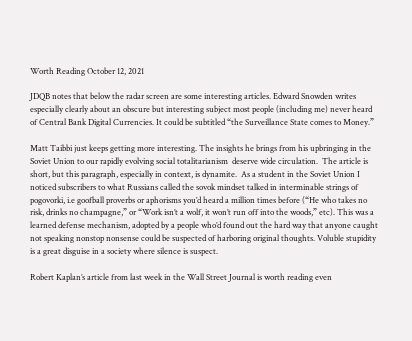Worth Reading October 12, 2021

JDQB notes that below the radar screen are some interesting articles. Edward Snowden writes especially clearly about an obscure but interesting subject most people (including me) never heard of Central Bank Digital Currencies. It could be subtitled “the Surveillance State comes to Money.”

Matt Taibbi just keeps getting more interesting. The insights he brings from his upbringing in the Soviet Union to our rapidly evolving social totalitarianism  deserve wide circulation.  The article is short, but this paragraph, especially in context, is dynamite.  As a student in the Soviet Union I noticed subscribers to what Russians called the sovok mindset talked in interminable strings of pogovorki, i.e goofball proverbs or aphorisms you’d heard a million times before (“He who takes no risk, drinks no champagne,” or “Work isn’t a wolf, it won’t run off into the woods,” etc). This was a learned defense mechanism, adopted by a people who’d found out the hard way that anyone caught not speaking nonstop nonsense could be suspected of harboring original thoughts. Voluble stupidity is a great disguise in a society where silence is suspect.

Robert Kaplan’s article from last week in the Wall Street Journal is worth reading even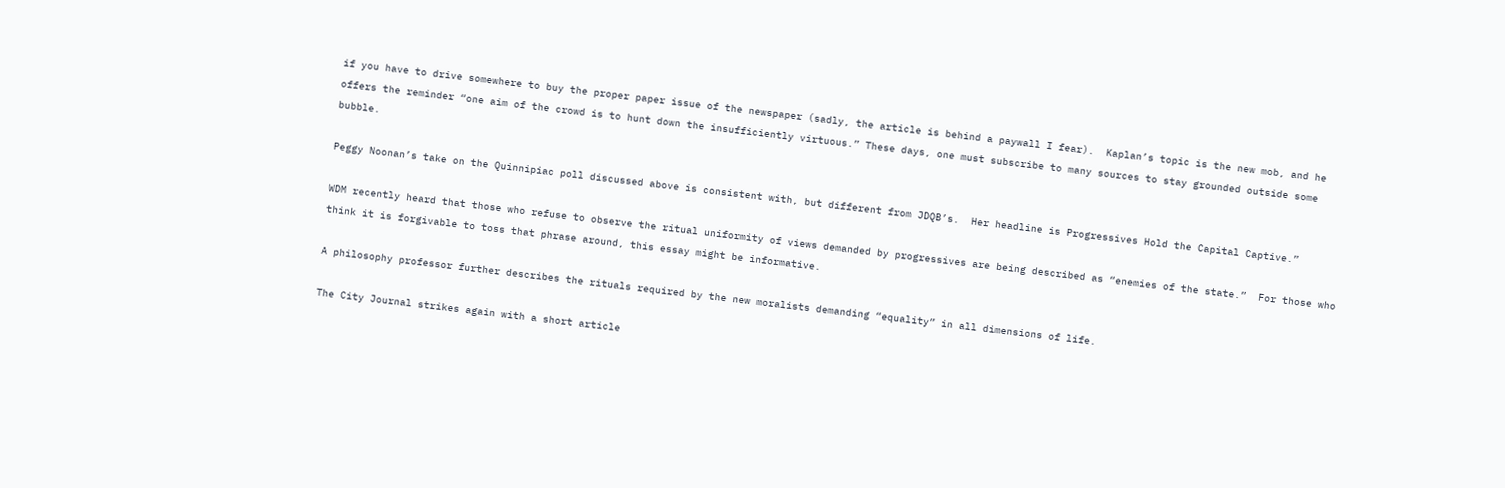if you have to drive somewhere to buy the proper paper issue of the newspaper (sadly, the article is behind a paywall I fear).  Kaplan’s topic is the new mob, and he offers the reminder “one aim of the crowd is to hunt down the insufficiently virtuous.” These days, one must subscribe to many sources to stay grounded outside some bubble.

Peggy Noonan’s take on the Quinnipiac poll discussed above is consistent with, but different from JDQB’s.  Her headline is Progressives Hold the Capital Captive.”

WDM recently heard that those who refuse to observe the ritual uniformity of views demanded by progressives are being described as “enemies of the state.”  For those who think it is forgivable to toss that phrase around, this essay might be informative.

A philosophy professor further describes the rituals required by the new moralists demanding “equality” in all dimensions of life.

The City Journal strikes again with a short article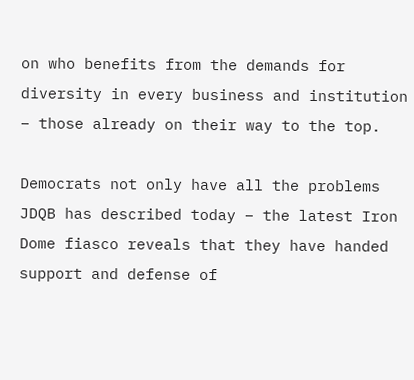on who benefits from the demands for diversity in every business and institution – those already on their way to the top.

Democrats not only have all the problems JDQB has described today – the latest Iron Dome fiasco reveals that they have handed support and defense of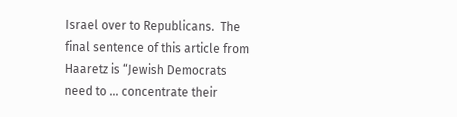Israel over to Republicans.  The final sentence of this article from Haaretz is “Jewish Democrats need to … concentrate their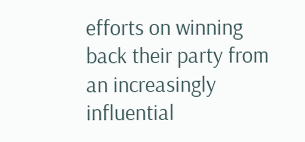efforts on winning back their party from an increasingly influential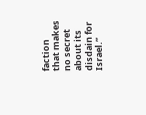faction that makes no secret about its disdain for Israel.”